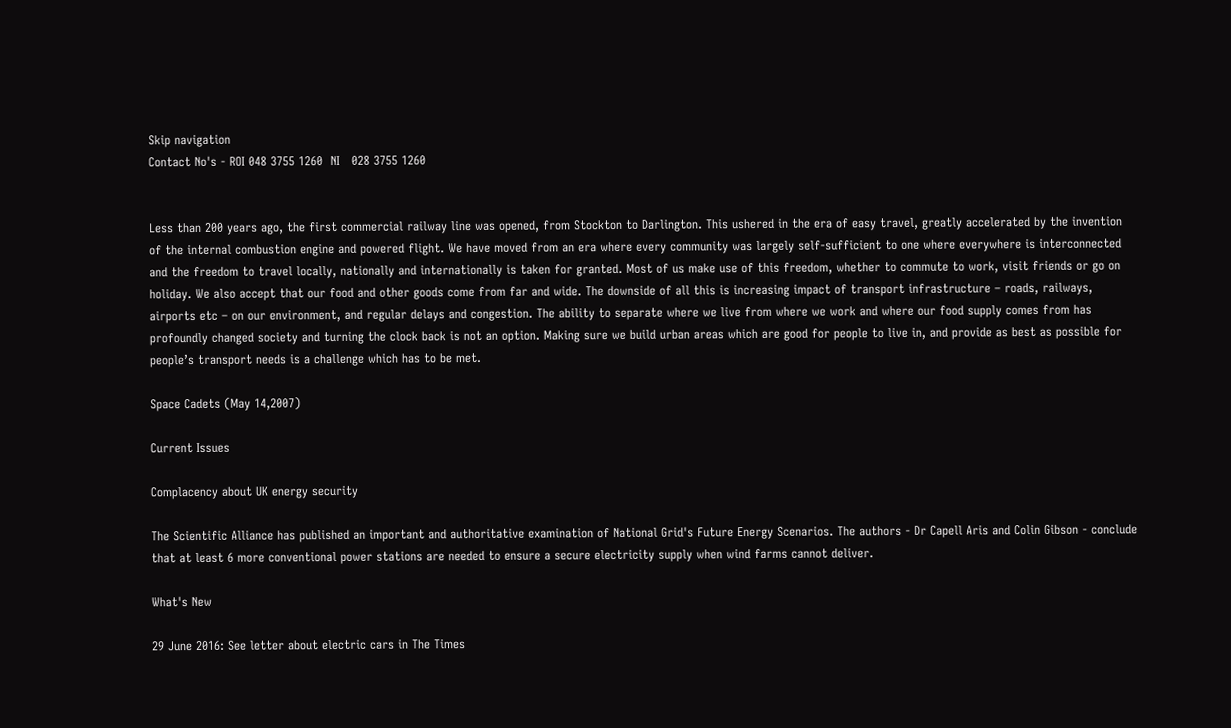Skip navigation
Contact No's - ROI 048 3755 1260  NI   028 3755 1260


Less than 200 years ago, the first commercial railway line was opened, from Stockton to Darlington. This ushered in the era of easy travel, greatly accelerated by the invention of the internal combustion engine and powered flight. We have moved from an era where every community was largely self-sufficient to one where everywhere is interconnected and the freedom to travel locally, nationally and internationally is taken for granted. Most of us make use of this freedom, whether to commute to work, visit friends or go on holiday. We also accept that our food and other goods come from far and wide. The downside of all this is increasing impact of transport infrastructure – roads, railways, airports etc – on our environment, and regular delays and congestion. The ability to separate where we live from where we work and where our food supply comes from has profoundly changed society and turning the clock back is not an option. Making sure we build urban areas which are good for people to live in, and provide as best as possible for people’s transport needs is a challenge which has to be met.

Space Cadets (May 14,2007)

Current Issues

Complacency about UK energy security

The Scientific Alliance has published an important and authoritative examination of National Grid's Future Energy Scenarios. The authors - Dr Capell Aris and Colin Gibson - conclude that at least 6 more conventional power stations are needed to ensure a secure electricity supply when wind farms cannot deliver.

What's New

29 June 2016: See letter about electric cars in The Times